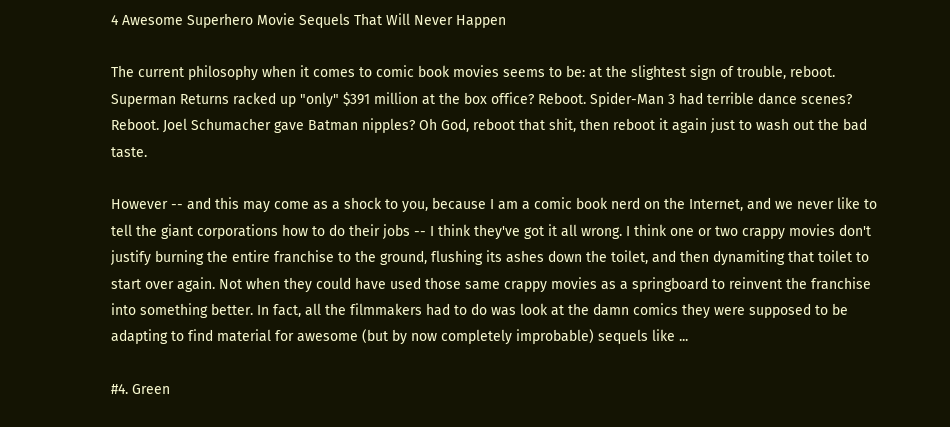4 Awesome Superhero Movie Sequels That Will Never Happen

The current philosophy when it comes to comic book movies seems to be: at the slightest sign of trouble, reboot. Superman Returns racked up "only" $391 million at the box office? Reboot. Spider-Man 3 had terrible dance scenes? Reboot. Joel Schumacher gave Batman nipples? Oh God, reboot that shit, then reboot it again just to wash out the bad taste.

However -- and this may come as a shock to you, because I am a comic book nerd on the Internet, and we never like to tell the giant corporations how to do their jobs -- I think they've got it all wrong. I think one or two crappy movies don't justify burning the entire franchise to the ground, flushing its ashes down the toilet, and then dynamiting that toilet to start over again. Not when they could have used those same crappy movies as a springboard to reinvent the franchise into something better. In fact, all the filmmakers had to do was look at the damn comics they were supposed to be adapting to find material for awesome (but by now completely improbable) sequels like ...

#4. Green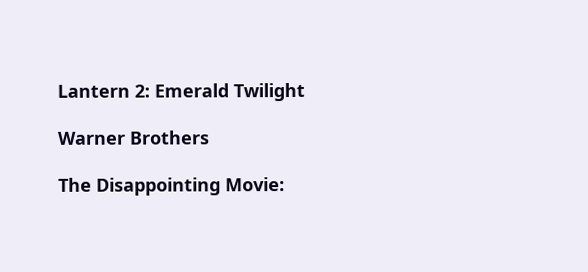Lantern 2: Emerald Twilight

Warner Brothers

The Disappointing Movie: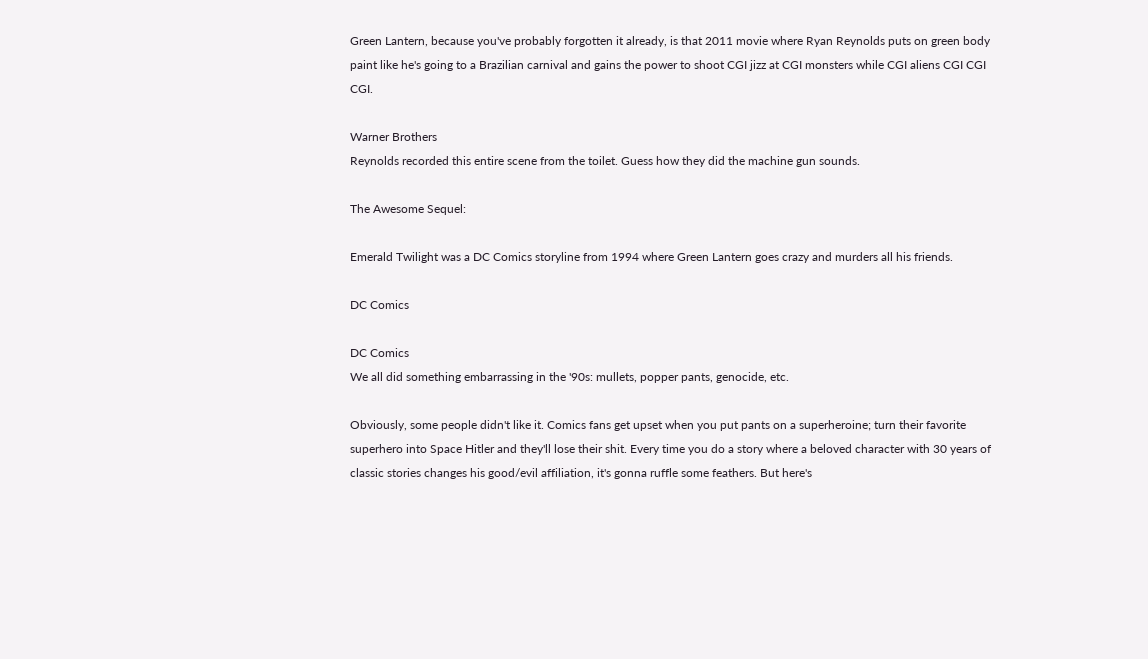Green Lantern, because you've probably forgotten it already, is that 2011 movie where Ryan Reynolds puts on green body paint like he's going to a Brazilian carnival and gains the power to shoot CGI jizz at CGI monsters while CGI aliens CGI CGI CGI.

Warner Brothers
Reynolds recorded this entire scene from the toilet. Guess how they did the machine gun sounds.

The Awesome Sequel:

Emerald Twilight was a DC Comics storyline from 1994 where Green Lantern goes crazy and murders all his friends.

DC Comics

DC Comics
We all did something embarrassing in the '90s: mullets, popper pants, genocide, etc.

Obviously, some people didn't like it. Comics fans get upset when you put pants on a superheroine; turn their favorite superhero into Space Hitler and they'll lose their shit. Every time you do a story where a beloved character with 30 years of classic stories changes his good/evil affiliation, it's gonna ruffle some feathers. But here's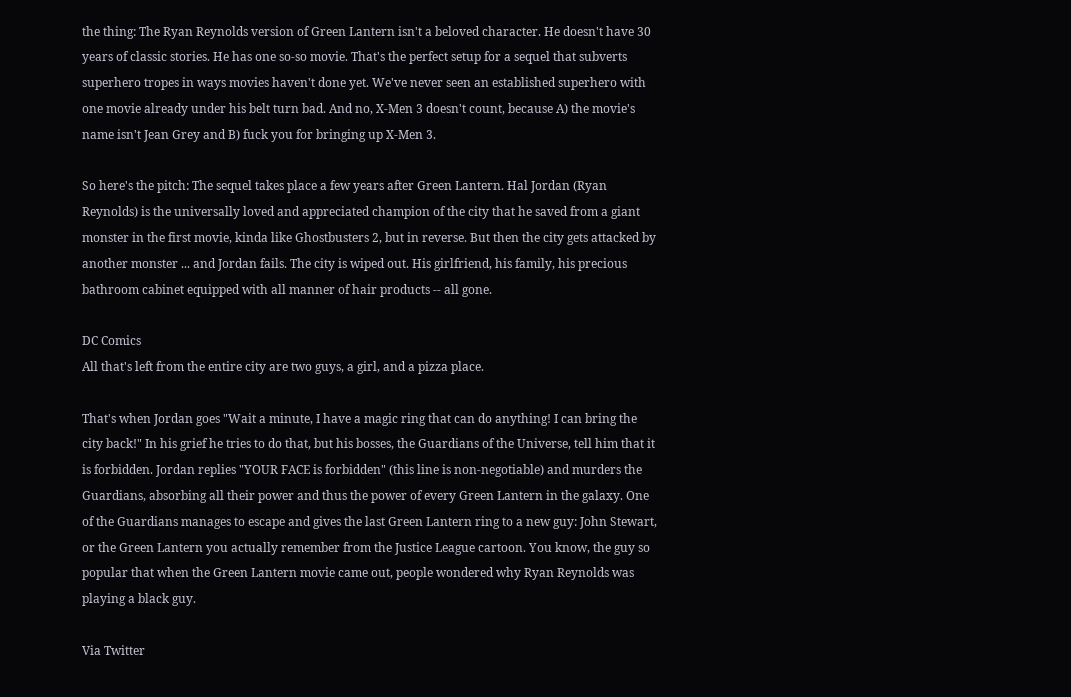the thing: The Ryan Reynolds version of Green Lantern isn't a beloved character. He doesn't have 30 years of classic stories. He has one so-so movie. That's the perfect setup for a sequel that subverts superhero tropes in ways movies haven't done yet. We've never seen an established superhero with one movie already under his belt turn bad. And no, X-Men 3 doesn't count, because A) the movie's name isn't Jean Grey and B) fuck you for bringing up X-Men 3.

So here's the pitch: The sequel takes place a few years after Green Lantern. Hal Jordan (Ryan Reynolds) is the universally loved and appreciated champion of the city that he saved from a giant monster in the first movie, kinda like Ghostbusters 2, but in reverse. But then the city gets attacked by another monster ... and Jordan fails. The city is wiped out. His girlfriend, his family, his precious bathroom cabinet equipped with all manner of hair products -- all gone.

DC Comics
All that's left from the entire city are two guys, a girl, and a pizza place.

That's when Jordan goes "Wait a minute, I have a magic ring that can do anything! I can bring the city back!" In his grief he tries to do that, but his bosses, the Guardians of the Universe, tell him that it is forbidden. Jordan replies "YOUR FACE is forbidden" (this line is non-negotiable) and murders the Guardians, absorbing all their power and thus the power of every Green Lantern in the galaxy. One of the Guardians manages to escape and gives the last Green Lantern ring to a new guy: John Stewart, or the Green Lantern you actually remember from the Justice League cartoon. You know, the guy so popular that when the Green Lantern movie came out, people wondered why Ryan Reynolds was playing a black guy.

Via Twitter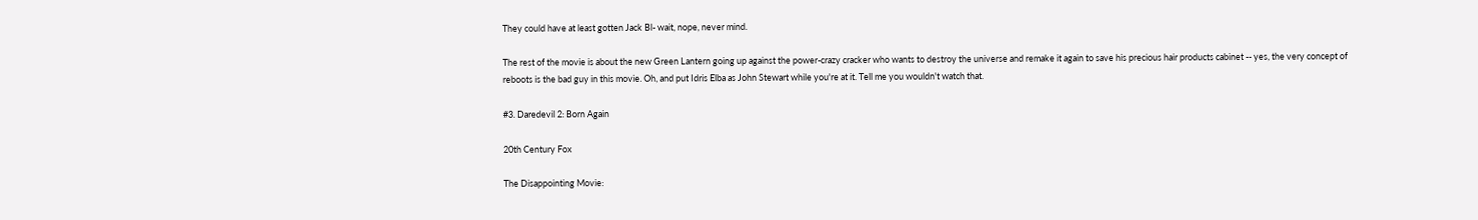They could have at least gotten Jack Bl- wait, nope, never mind.

The rest of the movie is about the new Green Lantern going up against the power-crazy cracker who wants to destroy the universe and remake it again to save his precious hair products cabinet -- yes, the very concept of reboots is the bad guy in this movie. Oh, and put Idris Elba as John Stewart while you're at it. Tell me you wouldn't watch that.

#3. Daredevil 2: Born Again

20th Century Fox

The Disappointing Movie: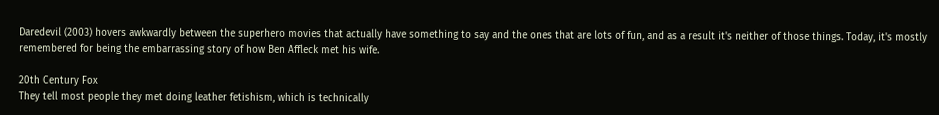Daredevil (2003) hovers awkwardly between the superhero movies that actually have something to say and the ones that are lots of fun, and as a result it's neither of those things. Today, it's mostly remembered for being the embarrassing story of how Ben Affleck met his wife.

20th Century Fox
They tell most people they met doing leather fetishism, which is technically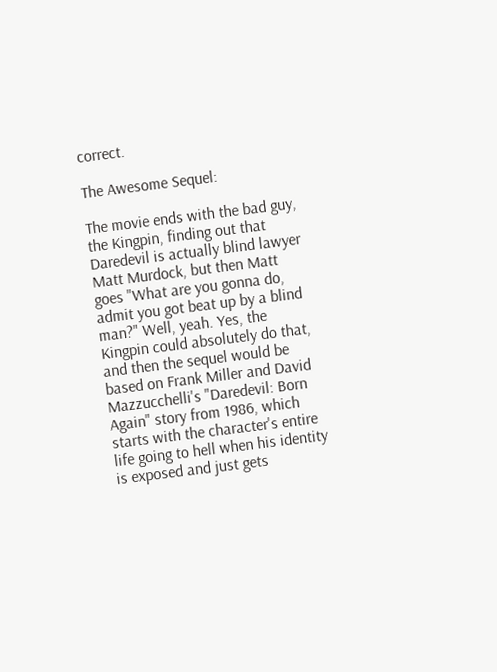correct.

The Awesome Sequel:

The movie ends with the bad guy, the Kingpin, finding out that Daredevil is actually blind lawyer Matt Murdock, but then Matt goes "What are you gonna do, admit you got beat up by a blind man?" Well, yeah. Yes, the Kingpin could absolutely do that, and then the sequel would be based on Frank Miller and David Mazzucchelli's "Daredevil: Born Again" story from 1986, which starts with the character's entire life going to hell when his identity is exposed and just gets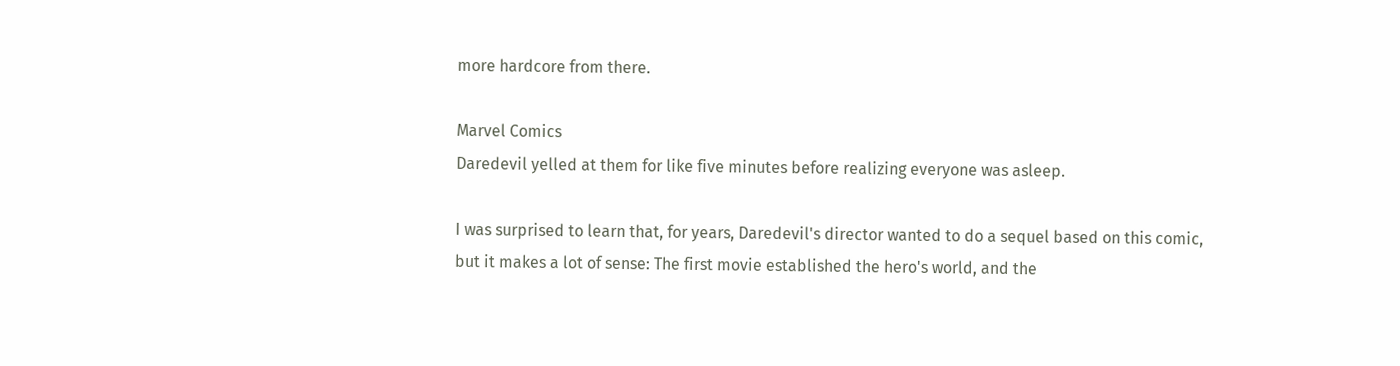more hardcore from there.

Marvel Comics
Daredevil yelled at them for like five minutes before realizing everyone was asleep.

I was surprised to learn that, for years, Daredevil's director wanted to do a sequel based on this comic, but it makes a lot of sense: The first movie established the hero's world, and the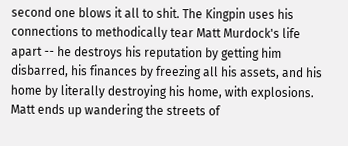second one blows it all to shit. The Kingpin uses his connections to methodically tear Matt Murdock's life apart -- he destroys his reputation by getting him disbarred, his finances by freezing all his assets, and his home by literally destroying his home, with explosions. Matt ends up wandering the streets of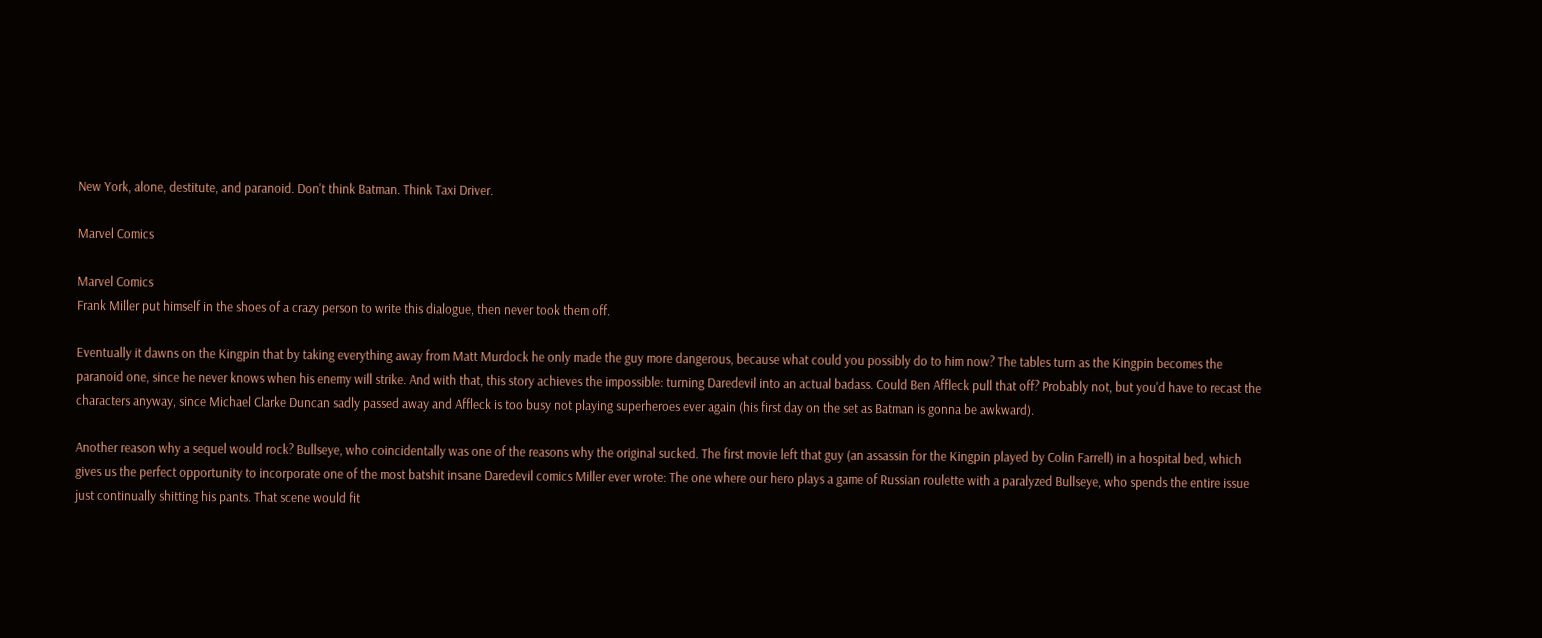New York, alone, destitute, and paranoid. Don't think Batman. Think Taxi Driver.

Marvel Comics

Marvel Comics
Frank Miller put himself in the shoes of a crazy person to write this dialogue, then never took them off.

Eventually it dawns on the Kingpin that by taking everything away from Matt Murdock he only made the guy more dangerous, because what could you possibly do to him now? The tables turn as the Kingpin becomes the paranoid one, since he never knows when his enemy will strike. And with that, this story achieves the impossible: turning Daredevil into an actual badass. Could Ben Affleck pull that off? Probably not, but you'd have to recast the characters anyway, since Michael Clarke Duncan sadly passed away and Affleck is too busy not playing superheroes ever again (his first day on the set as Batman is gonna be awkward).

Another reason why a sequel would rock? Bullseye, who coincidentally was one of the reasons why the original sucked. The first movie left that guy (an assassin for the Kingpin played by Colin Farrell) in a hospital bed, which gives us the perfect opportunity to incorporate one of the most batshit insane Daredevil comics Miller ever wrote: The one where our hero plays a game of Russian roulette with a paralyzed Bullseye, who spends the entire issue just continually shitting his pants. That scene would fit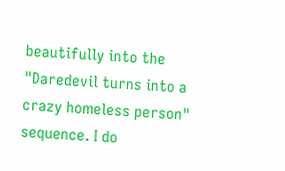beautifully into the "Daredevil turns into a crazy homeless person" sequence. I do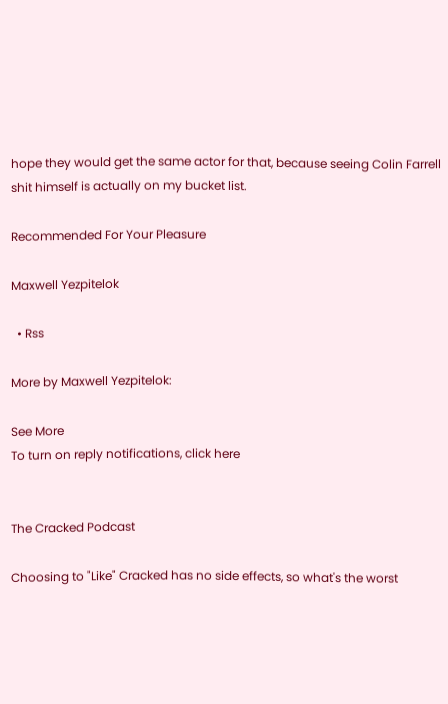hope they would get the same actor for that, because seeing Colin Farrell shit himself is actually on my bucket list.

Recommended For Your Pleasure

Maxwell Yezpitelok

  • Rss

More by Maxwell Yezpitelok:

See More
To turn on reply notifications, click here


The Cracked Podcast

Choosing to "Like" Cracked has no side effects, so what's the worst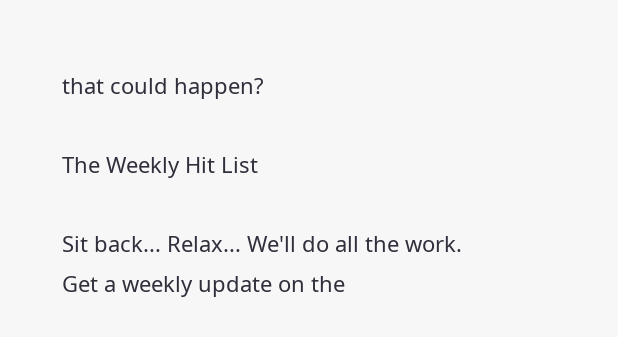that could happen?

The Weekly Hit List

Sit back... Relax... We'll do all the work.
Get a weekly update on the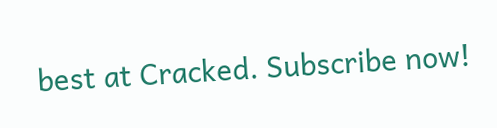best at Cracked. Subscribe now!